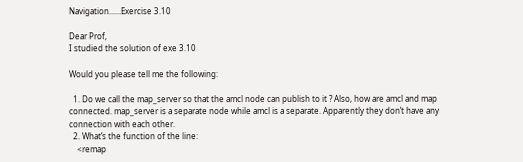Navigation......Exercise 3.10

Dear Prof,
I studied the solution of exe 3.10

Would you please tell me the following:

  1. Do we call the map_server so that the amcl node can publish to it ? Also, how are amcl and map connected. map_server is a separate node while amcl is a separate. Apparently they don’t have any connection with each other.
  2. What’s the function of the line:
    <remap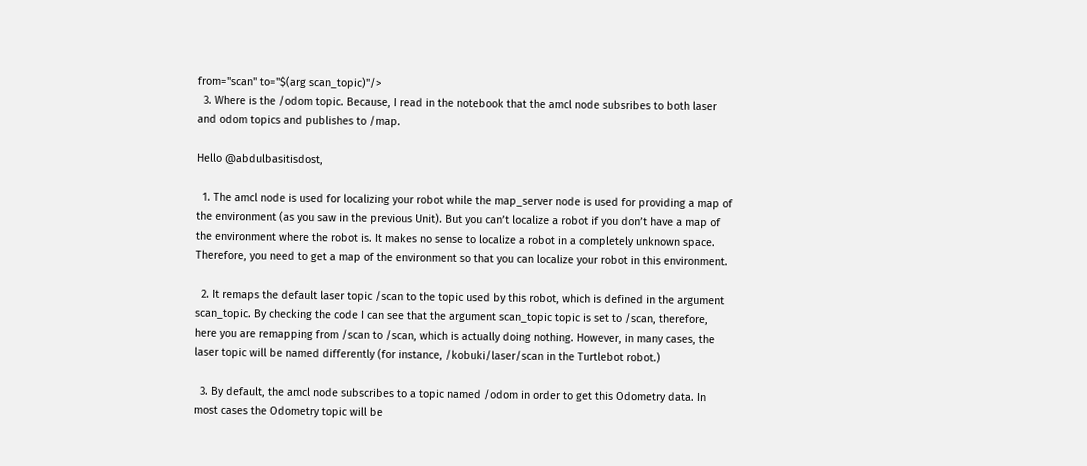from="scan" to="$(arg scan_topic)"/>
  3. Where is the /odom topic. Because, I read in the notebook that the amcl node subsribes to both laser and odom topics and publishes to /map.

Hello @abdulbasitisdost,

  1. The amcl node is used for localizing your robot while the map_server node is used for providing a map of the environment (as you saw in the previous Unit). But you can’t localize a robot if you don’t have a map of the environment where the robot is. It makes no sense to localize a robot in a completely unknown space. Therefore, you need to get a map of the environment so that you can localize your robot in this environment.

  2. It remaps the default laser topic /scan to the topic used by this robot, which is defined in the argument scan_topic. By checking the code I can see that the argument scan_topic topic is set to /scan, therefore, here you are remapping from /scan to /scan, which is actually doing nothing. However, in many cases, the laser topic will be named differently (for instance, /kobuki/laser/scan in the Turtlebot robot.)

  3. By default, the amcl node subscribes to a topic named /odom in order to get this Odometry data. In most cases the Odometry topic will be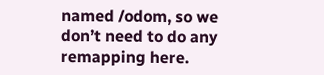named /odom, so we don’t need to do any remapping here.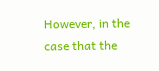However, in the case that the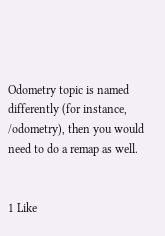Odometry topic is named differently (for instance, /odometry), then you would need to do a remap as well.


1 Like